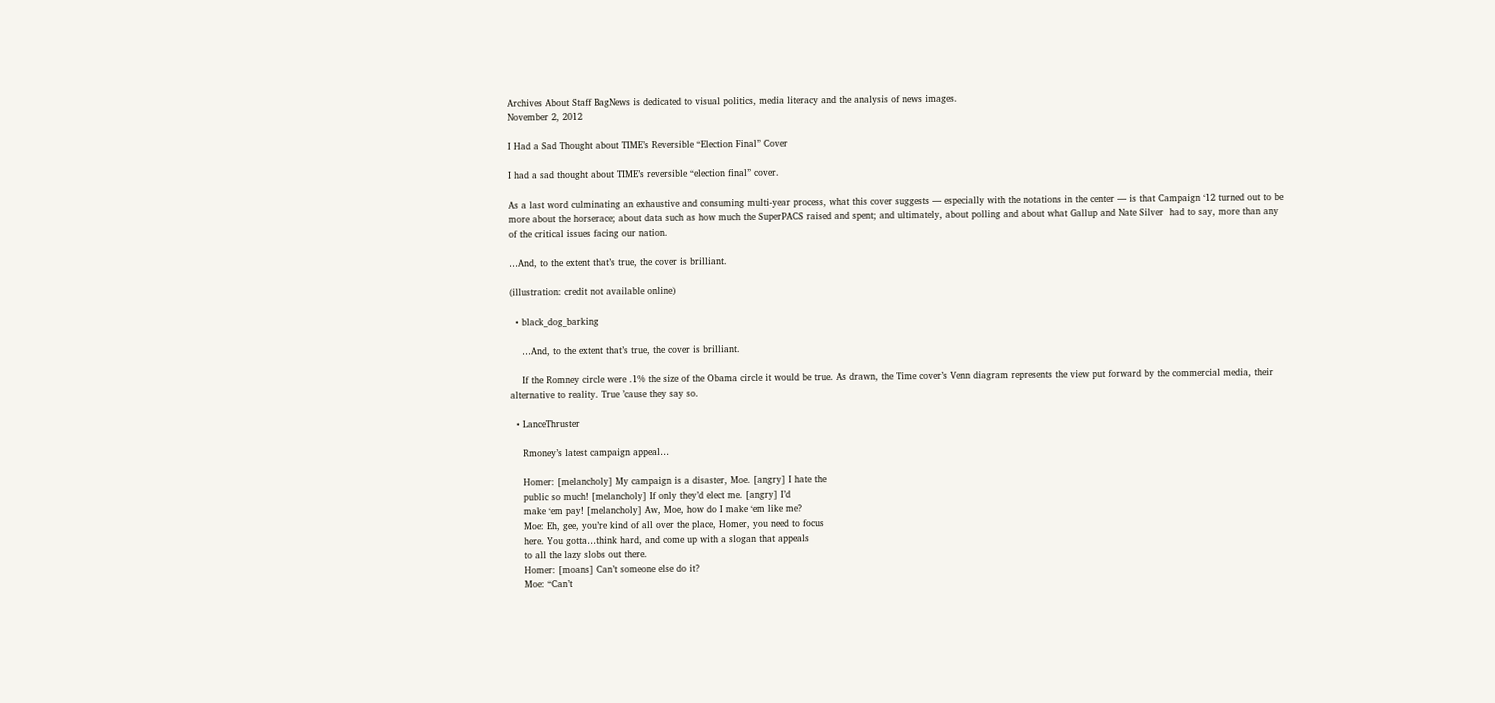Archives About Staff BagNews is dedicated to visual politics, media literacy and the analysis of news images.
November 2, 2012

I Had a Sad Thought about TIME’s Reversible “Election Final” Cover

I had a sad thought about TIME’s reversible “election final” cover.

As a last word culminating an exhaustive and consuming multi-year process, what this cover suggests — especially with the notations in the center — is that Campaign ‘12 turned out to be more about the horserace; about data such as how much the SuperPACS raised and spent; and ultimately, about polling and about what Gallup and Nate Silver  had to say, more than any of the critical issues facing our nation.

…And, to the extent that’s true, the cover is brilliant.

(illustration: credit not available online)

  • black_dog_barking

    …And, to the extent that’s true, the cover is brilliant.

    If the Romney circle were .1% the size of the Obama circle it would be true. As drawn, the Time cover’s Venn diagram represents the view put forward by the commercial media, their alternative to reality. True ’cause they say so.

  • LanceThruster

    Rmoney’s latest campaign appeal…

    Homer: [melancholy] My campaign is a disaster, Moe. [angry] I hate the
    public so much! [melancholy] If only they’d elect me. [angry] I’d
    make ‘em pay! [melancholy] Aw, Moe, how do I make ‘em like me?
    Moe: Eh, gee, you’re kind of all over the place, Homer, you need to focus
    here. You gotta…think hard, and come up with a slogan that appeals
    to all the lazy slobs out there.
    Homer: [moans] Can’t someone else do it?
    Moe: “Can’t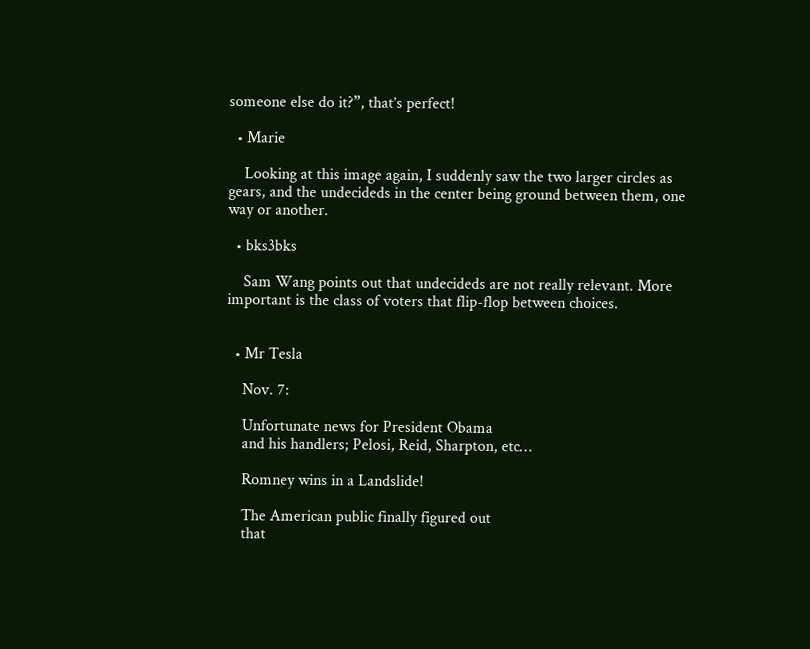someone else do it?”, that’s perfect!

  • Marie

    Looking at this image again, I suddenly saw the two larger circles as gears, and the undecideds in the center being ground between them, one way or another.

  • bks3bks

    Sam Wang points out that undecideds are not really relevant. More important is the class of voters that flip-flop between choices.


  • Mr Tesla

    Nov. 7:

    Unfortunate news for President Obama
    and his handlers; Pelosi, Reid, Sharpton, etc…

    Romney wins in a Landslide!

    The American public finally figured out
    that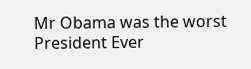Mr Obama was the worst President Ever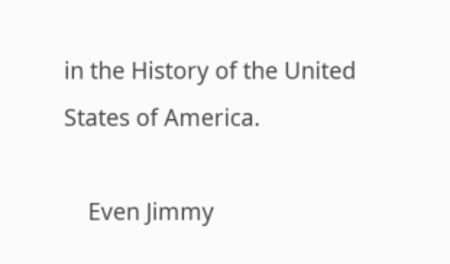in the History of the United States of America.

    Even Jimmy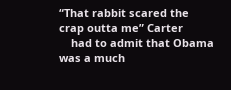“That rabbit scared the crap outta me” Carter
    had to admit that Obama was a much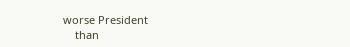worse President
    than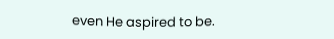even He aspired to be.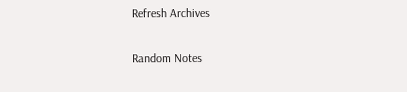Refresh Archives

Random Notes